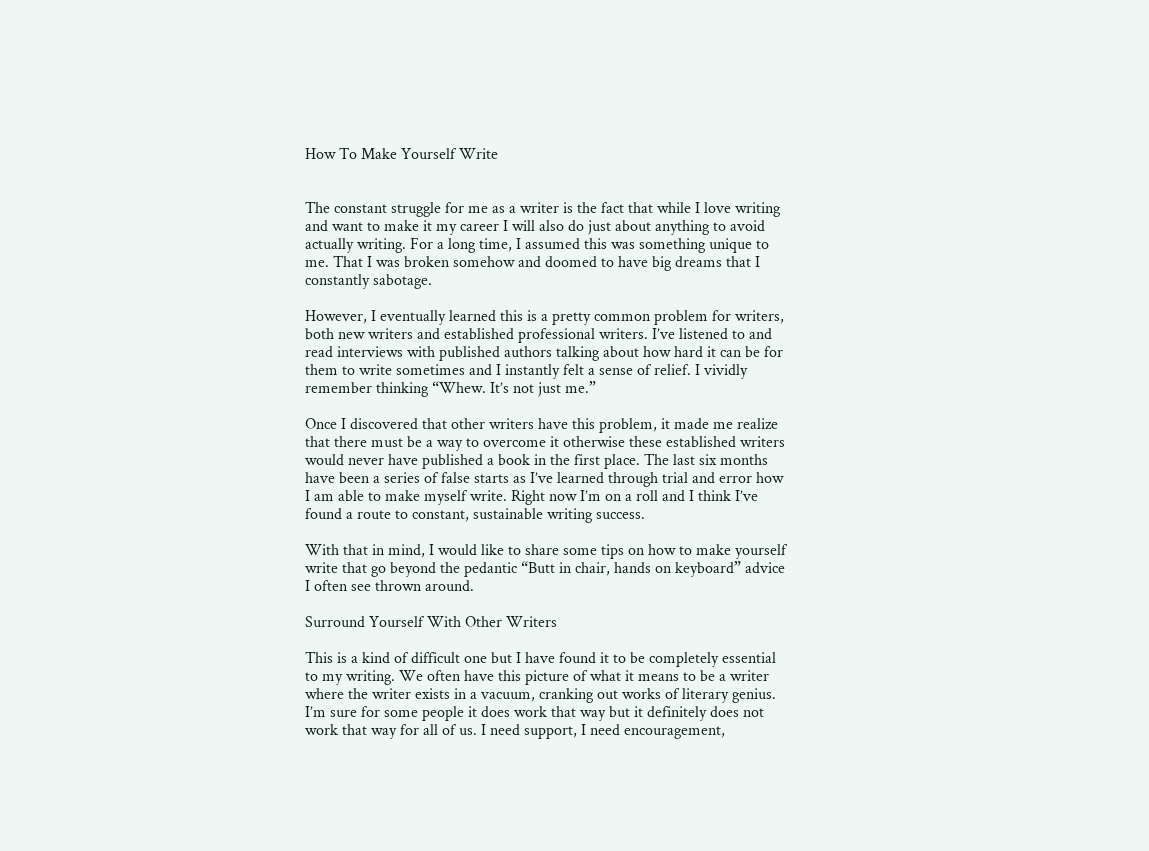How To Make Yourself Write


The constant struggle for me as a writer is the fact that while I love writing and want to make it my career I will also do just about anything to avoid actually writing. For a long time, I assumed this was something unique to me. That I was broken somehow and doomed to have big dreams that I constantly sabotage.

However, I eventually learned this is a pretty common problem for writers, both new writers and established professional writers. I’ve listened to and read interviews with published authors talking about how hard it can be for them to write sometimes and I instantly felt a sense of relief. I vividly remember thinking “Whew. It’s not just me.”

Once I discovered that other writers have this problem, it made me realize that there must be a way to overcome it otherwise these established writers would never have published a book in the first place. The last six months have been a series of false starts as I’ve learned through trial and error how I am able to make myself write. Right now I’m on a roll and I think I’ve found a route to constant, sustainable writing success.

With that in mind, I would like to share some tips on how to make yourself write that go beyond the pedantic “Butt in chair, hands on keyboard” advice I often see thrown around.

Surround Yourself With Other Writers

This is a kind of difficult one but I have found it to be completely essential to my writing. We often have this picture of what it means to be a writer where the writer exists in a vacuum, cranking out works of literary genius. I’m sure for some people it does work that way but it definitely does not work that way for all of us. I need support, I need encouragement,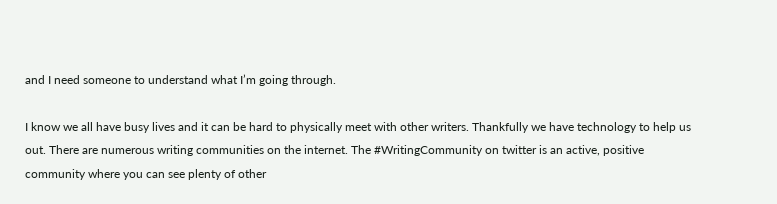and I need someone to understand what I’m going through.

I know we all have busy lives and it can be hard to physically meet with other writers. Thankfully we have technology to help us out. There are numerous writing communities on the internet. The #WritingCommunity on twitter is an active, positive community where you can see plenty of other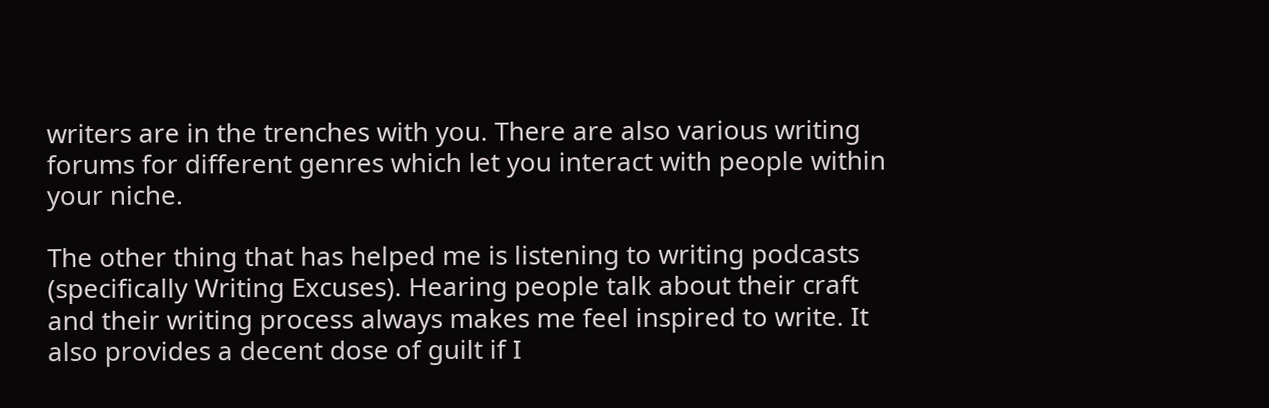writers are in the trenches with you. There are also various writing forums for different genres which let you interact with people within your niche.

The other thing that has helped me is listening to writing podcasts (specifically Writing Excuses). Hearing people talk about their craft and their writing process always makes me feel inspired to write. It also provides a decent dose of guilt if I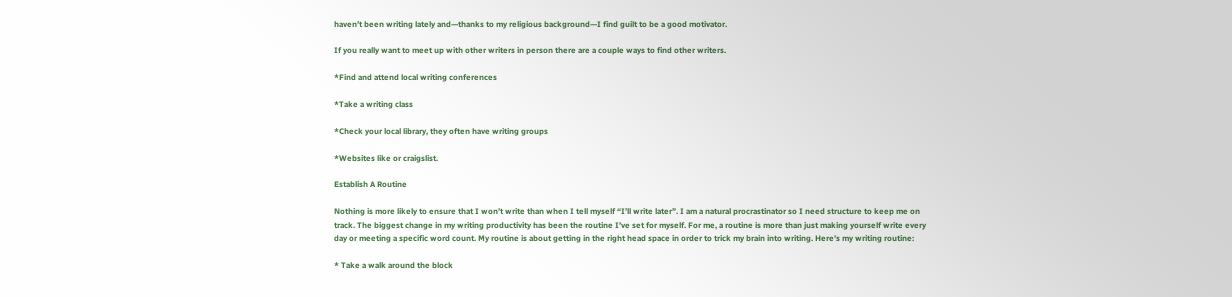haven’t been writing lately and—thanks to my religious background—I find guilt to be a good motivator.

If you really want to meet up with other writers in person there are a couple ways to find other writers.

*Find and attend local writing conferences

*Take a writing class

*Check your local library, they often have writing groups

*Websites like or craigslist.

Establish A Routine

Nothing is more likely to ensure that I won’t write than when I tell myself “I’ll write later”. I am a natural procrastinator so I need structure to keep me on track. The biggest change in my writing productivity has been the routine I’ve set for myself. For me, a routine is more than just making yourself write every day or meeting a specific word count. My routine is about getting in the right head space in order to trick my brain into writing. Here’s my writing routine:

* Take a walk around the block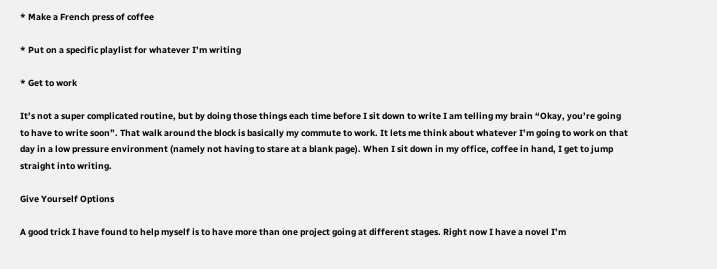* Make a French press of coffee

* Put on a specific playlist for whatever I’m writing

* Get to work

It’s not a super complicated routine, but by doing those things each time before I sit down to write I am telling my brain “Okay, you’re going to have to write soon”. That walk around the block is basically my commute to work. It lets me think about whatever I’m going to work on that day in a low pressure environment (namely not having to stare at a blank page). When I sit down in my office, coffee in hand, I get to jump straight into writing.

Give Yourself Options

A good trick I have found to help myself is to have more than one project going at different stages. Right now I have a novel I’m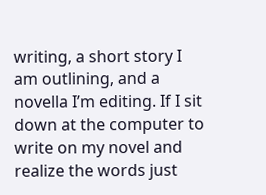writing, a short story I am outlining, and a novella I’m editing. If I sit down at the computer to write on my novel and realize the words just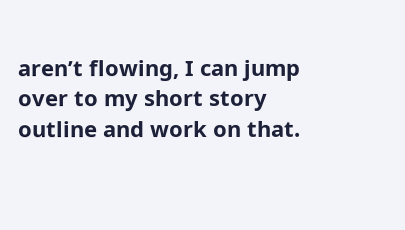aren’t flowing, I can jump over to my short story outline and work on that.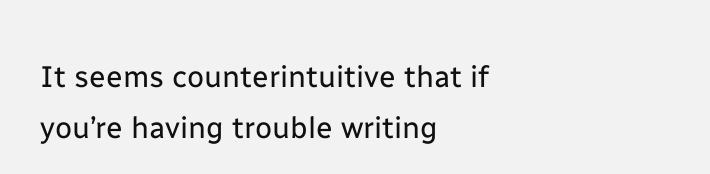It seems counterintuitive that if you’re having trouble writing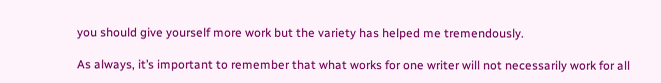you should give yourself more work but the variety has helped me tremendously.

As always, it’s important to remember that what works for one writer will not necessarily work for all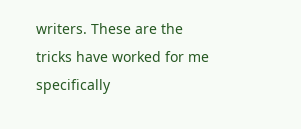writers. These are the tricks have worked for me specifically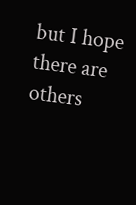but I hope there are others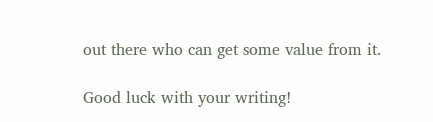out there who can get some value from it.

Good luck with your writing!